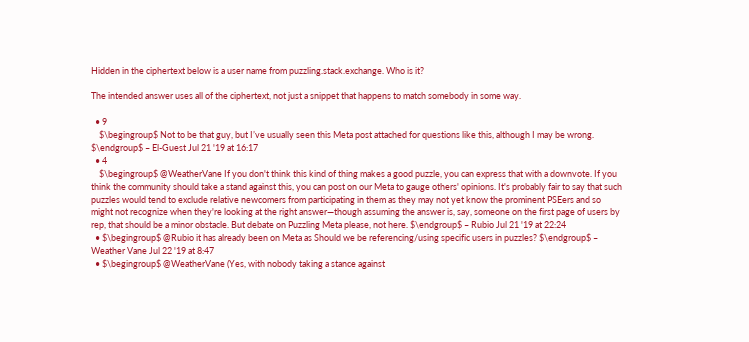Hidden in the ciphertext below is a user name from puzzling.stack.exchange. Who is it?

The intended answer uses all of the ciphertext, not just a snippet that happens to match somebody in some way.

  • 9
    $\begingroup$ Not to be that guy, but I’ve usually seen this Meta post attached for questions like this, although I may be wrong. $\endgroup$ – El-Guest Jul 21 '19 at 16:17
  • 4
    $\begingroup$ @WeatherVane If you don't think this kind of thing makes a good puzzle, you can express that with a downvote. If you think the community should take a stand against this, you can post on our Meta to gauge others' opinions. It's probably fair to say that such puzzles would tend to exclude relative newcomers from participating in them as they may not yet know the prominent PSEers and so might not recognize when they're looking at the right answer—though assuming the answer is, say, someone on the first page of users by rep, that should be a minor obstacle. But debate on Puzzling Meta please, not here. $\endgroup$ – Rubio Jul 21 '19 at 22:24
  • $\begingroup$ @Rubio it has already been on Meta as Should we be referencing/using specific users in puzzles? $\endgroup$ – Weather Vane Jul 22 '19 at 8:47
  • $\begingroup$ @WeatherVane (Yes, with nobody taking a stance against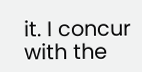it. I concur with the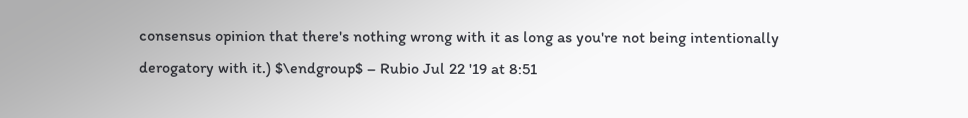consensus opinion that there's nothing wrong with it as long as you're not being intentionally derogatory with it.) $\endgroup$ – Rubio Jul 22 '19 at 8:51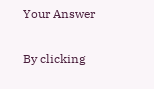Your Answer

By clicking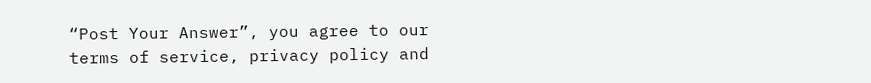“Post Your Answer”, you agree to our terms of service, privacy policy and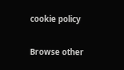cookie policy

Browse other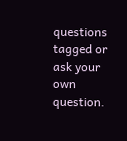questions tagged or ask your own question.